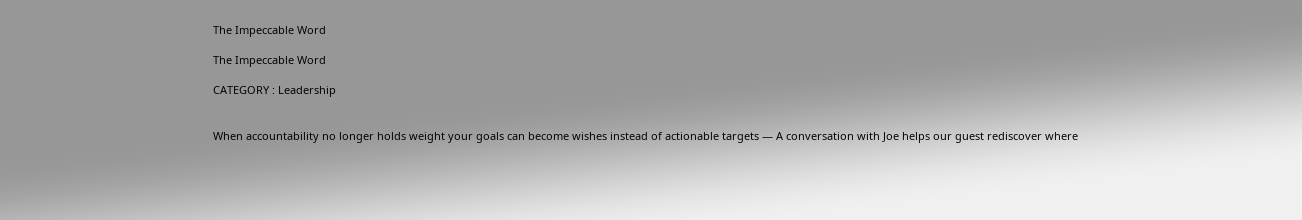The Impeccable Word

The Impeccable Word

CATEGORY : Leadership


When accountability no longer holds weight your goals can become wishes instead of actionable targets — A conversation with Joe helps our guest rediscover where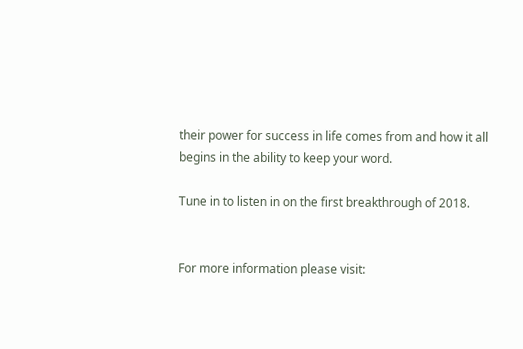their power for success in life comes from and how it all begins in the ability to keep your word.

Tune in to listen in on the first breakthrough of 2018.


For more information please visit: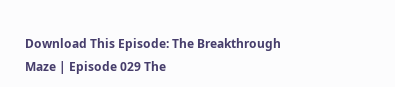Download This Episode: The Breakthrough Maze | Episode 029 The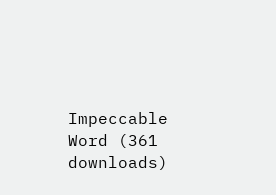Impeccable Word (361 downloads)